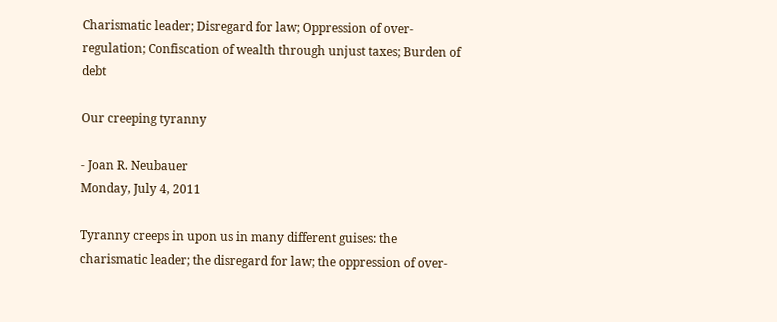Charismatic leader; Disregard for law; Oppression of over-regulation; Confiscation of wealth through unjust taxes; Burden of debt

Our creeping tyranny

- Joan R. Neubauer
Monday, July 4, 2011

Tyranny creeps in upon us in many different guises: the charismatic leader; the disregard for law; the oppression of over-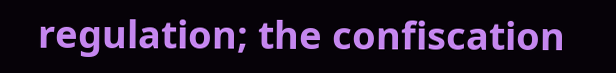regulation; the confiscation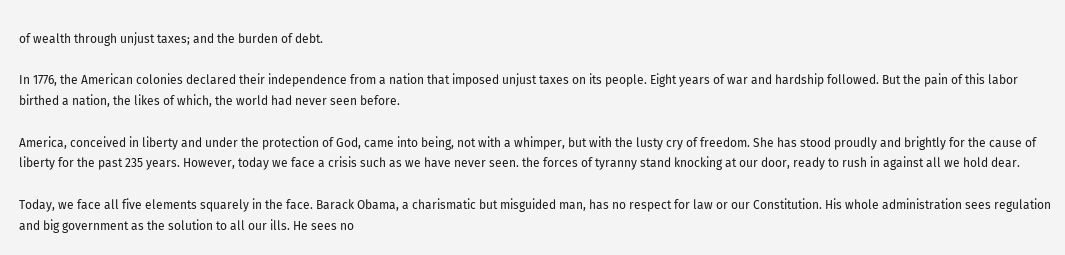of wealth through unjust taxes; and the burden of debt.

In 1776, the American colonies declared their independence from a nation that imposed unjust taxes on its people. Eight years of war and hardship followed. But the pain of this labor birthed a nation, the likes of which, the world had never seen before.

America, conceived in liberty and under the protection of God, came into being, not with a whimper, but with the lusty cry of freedom. She has stood proudly and brightly for the cause of liberty for the past 235 years. However, today we face a crisis such as we have never seen. the forces of tyranny stand knocking at our door, ready to rush in against all we hold dear.

Today, we face all five elements squarely in the face. Barack Obama, a charismatic but misguided man, has no respect for law or our Constitution. His whole administration sees regulation and big government as the solution to all our ills. He sees no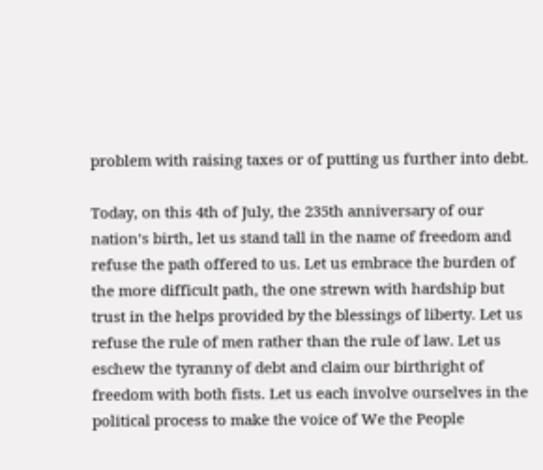problem with raising taxes or of putting us further into debt.

Today, on this 4th of July, the 235th anniversary of our nation’s birth, let us stand tall in the name of freedom and refuse the path offered to us. Let us embrace the burden of the more difficult path, the one strewn with hardship but trust in the helps provided by the blessings of liberty. Let us refuse the rule of men rather than the rule of law. Let us eschew the tyranny of debt and claim our birthright of freedom with both fists. Let us each involve ourselves in the political process to make the voice of We the People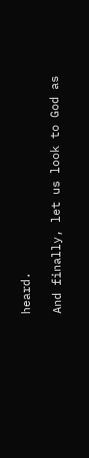heard.

And finally, let us look to God as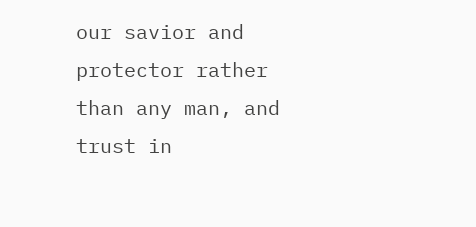our savior and protector rather than any man, and trust in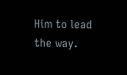Him to lead the way.